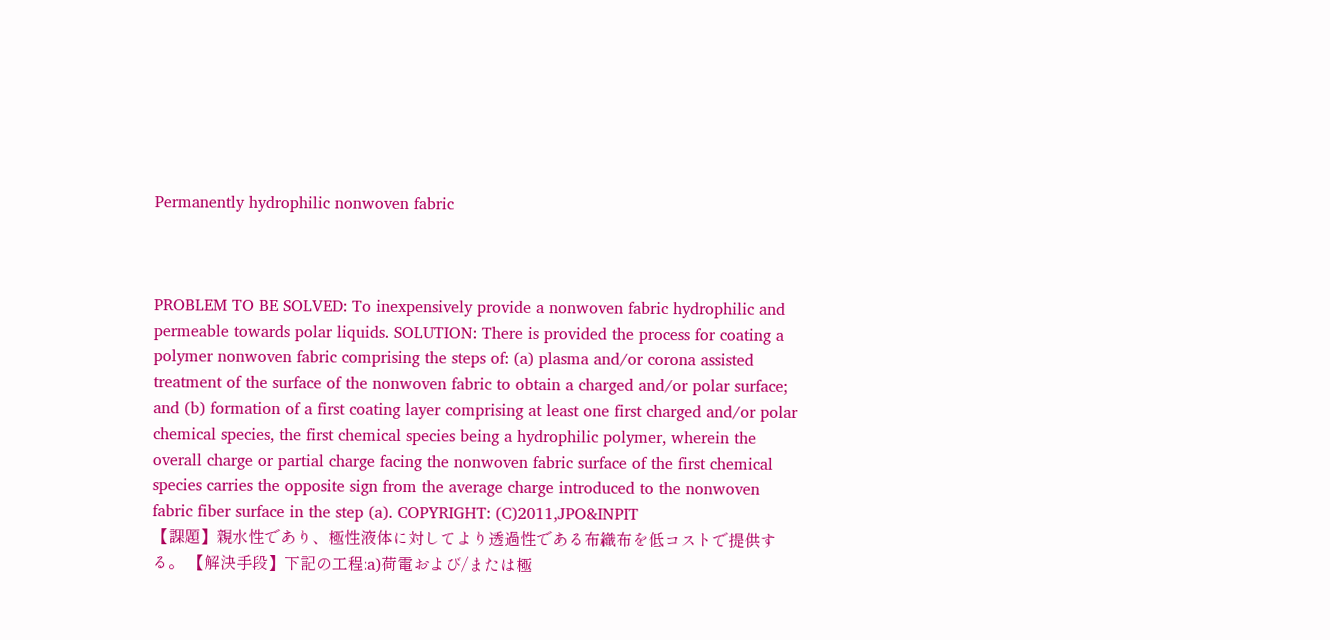Permanently hydrophilic nonwoven fabric



PROBLEM TO BE SOLVED: To inexpensively provide a nonwoven fabric hydrophilic and permeable towards polar liquids. SOLUTION: There is provided the process for coating a polymer nonwoven fabric comprising the steps of: (a) plasma and/or corona assisted treatment of the surface of the nonwoven fabric to obtain a charged and/or polar surface; and (b) formation of a first coating layer comprising at least one first charged and/or polar chemical species, the first chemical species being a hydrophilic polymer, wherein the overall charge or partial charge facing the nonwoven fabric surface of the first chemical species carries the opposite sign from the average charge introduced to the nonwoven fabric fiber surface in the step (a). COPYRIGHT: (C)2011,JPO&INPIT
【課題】親水性であり、極性液体に対してより透過性である布織布を低コストで提供する。 【解決手段】下記の工程:a)荷電および/または極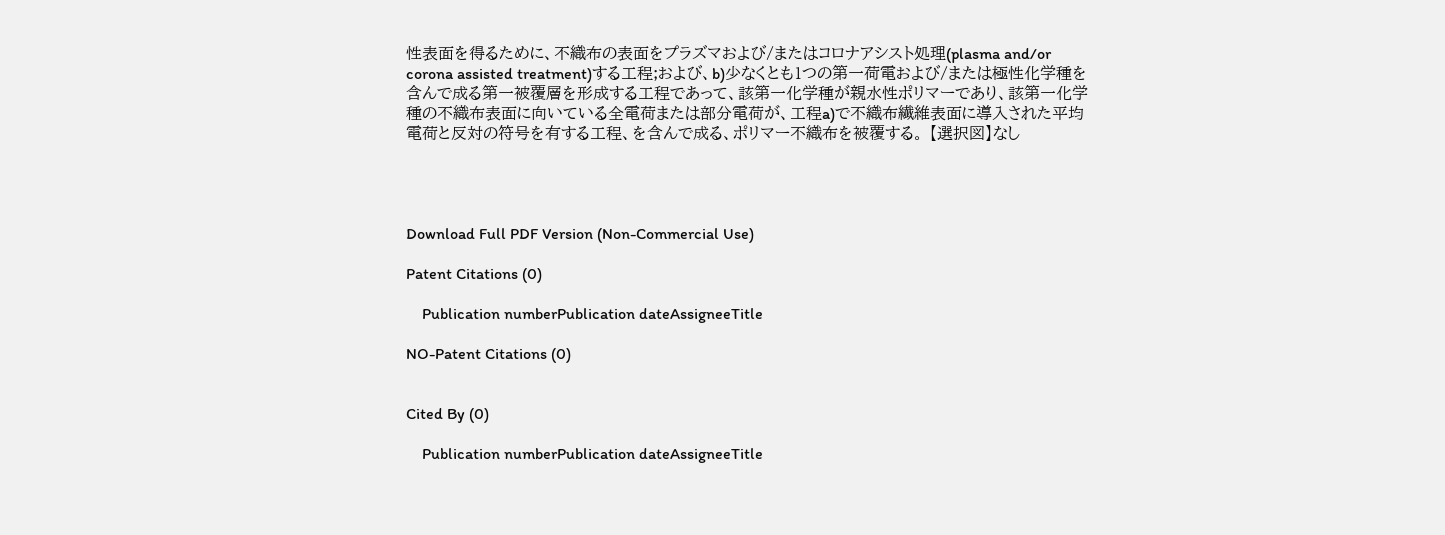性表面を得るために、不織布の表面をプラズマおよび/またはコロナアシスト処理(plasma and/or corona assisted treatment)する工程;および、b)少なくとも1つの第一荷電および/または極性化学種を含んで成る第一被覆層を形成する工程であって、該第一化学種が親水性ポリマーであり、該第一化学種の不織布表面に向いている全電荷または部分電荷が、工程a)で不織布繊維表面に導入された平均電荷と反対の符号を有する工程、を含んで成る、ポリマー不織布を被覆する。 【選択図】なし




Download Full PDF Version (Non-Commercial Use)

Patent Citations (0)

    Publication numberPublication dateAssigneeTitle

NO-Patent Citations (0)


Cited By (0)

    Publication numberPublication dateAssigneeTitle